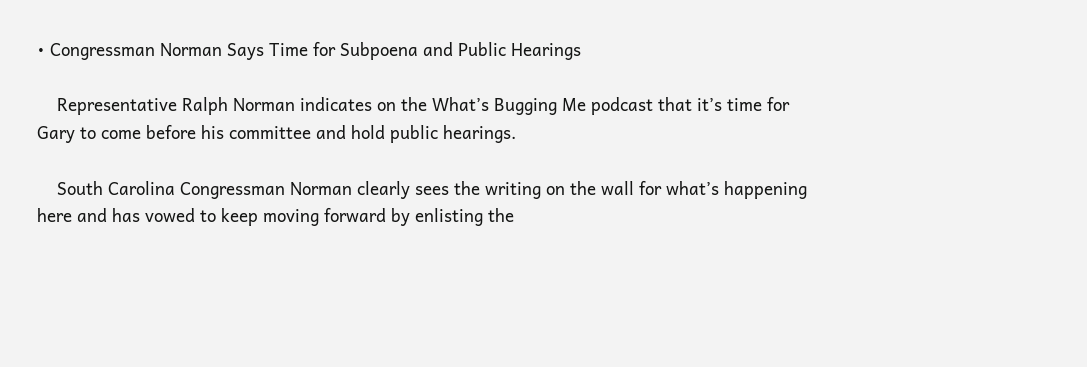• Congressman Norman Says Time for Subpoena and Public Hearings

    Representative Ralph Norman indicates on the What’s Bugging Me podcast that it’s time for Gary to come before his committee and hold public hearings.

    South Carolina Congressman Norman clearly sees the writing on the wall for what’s happening here and has vowed to keep moving forward by enlisting the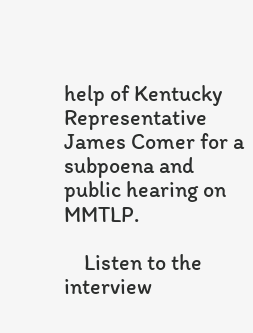help of Kentucky Representative James Comer for a subpoena and public hearing on MMTLP.

    Listen to the interview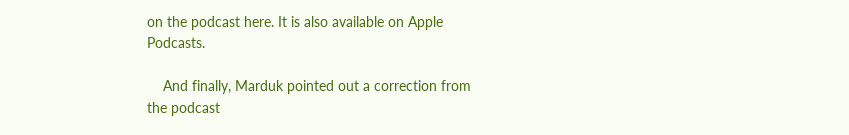on the podcast here. It is also available on Apple Podcasts.

    And finally, Marduk pointed out a correction from the podcast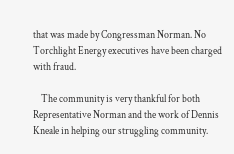that was made by Congressman Norman. No Torchlight Energy executives have been charged with fraud.

    The community is very thankful for both Representative Norman and the work of Dennis Kneale in helping our struggling community.